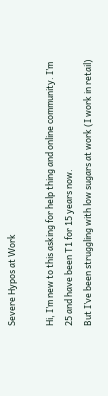Severe Hypos at Work

Hi, I’m new to this asking for help thing and online community. I’m 25 and have been T1 for 15 years now.
But I’ve been struggling with low sugars at work (I work in retail)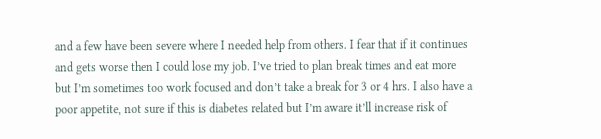and a few have been severe where I needed help from others. I fear that if it continues and gets worse then I could lose my job. I’ve tried to plan break times and eat more but I’m sometimes too work focused and don’t take a break for 3 or 4 hrs. I also have a poor appetite, not sure if this is diabetes related but I’m aware it’ll increase risk of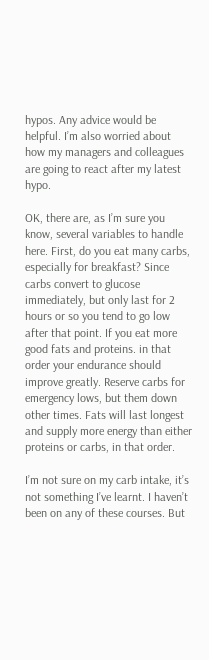hypos. Any advice would be helpful. I’m also worried about how my managers and colleagues are going to react after my latest hypo.

OK, there are, as I’m sure you know, several variables to handle here. First, do you eat many carbs, especially for breakfast? Since carbs convert to glucose immediately, but only last for 2 hours or so you tend to go low after that point. If you eat more good fats and proteins. in that order your endurance should improve greatly. Reserve carbs for emergency lows, but them down other times. Fats will last longest and supply more energy than either proteins or carbs, in that order.

I’m not sure on my carb intake, it’s not something I’ve learnt. I haven’t been on any of these courses. But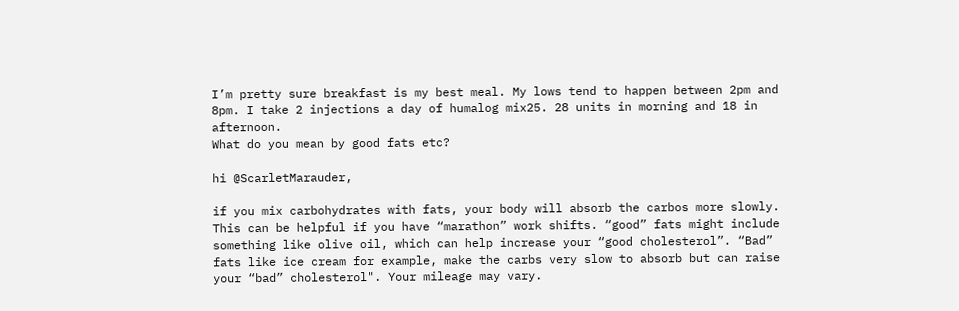I’m pretty sure breakfast is my best meal. My lows tend to happen between 2pm and 8pm. I take 2 injections a day of humalog mix25. 28 units in morning and 18 in afternoon.
What do you mean by good fats etc?

hi @ScarletMarauder,

if you mix carbohydrates with fats, your body will absorb the carbos more slowly. This can be helpful if you have “marathon” work shifts. “good” fats might include something like olive oil, which can help increase your “good cholesterol”. “Bad” fats like ice cream for example, make the carbs very slow to absorb but can raise your “bad” cholesterol". Your mileage may vary.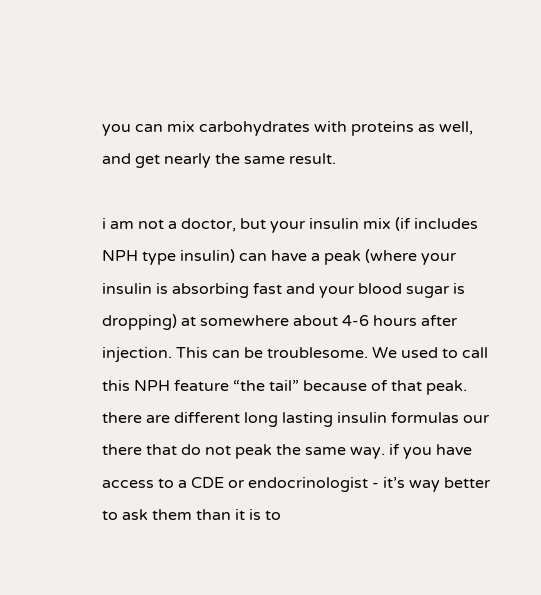you can mix carbohydrates with proteins as well, and get nearly the same result.

i am not a doctor, but your insulin mix (if includes NPH type insulin) can have a peak (where your insulin is absorbing fast and your blood sugar is dropping) at somewhere about 4-6 hours after injection. This can be troublesome. We used to call this NPH feature “the tail” because of that peak. there are different long lasting insulin formulas our there that do not peak the same way. if you have access to a CDE or endocrinologist - it’s way better to ask them than it is to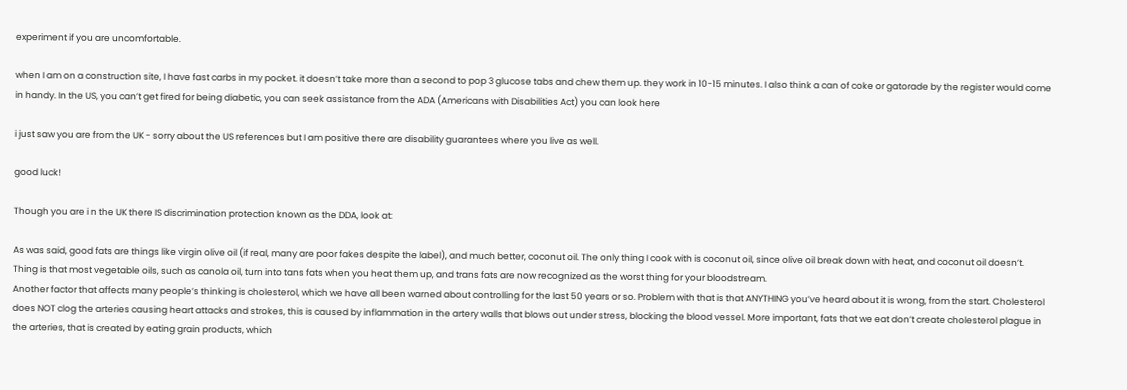experiment if you are uncomfortable.

when I am on a construction site, I have fast carbs in my pocket. it doesn’t take more than a second to pop 3 glucose tabs and chew them up. they work in 10-15 minutes. I also think a can of coke or gatorade by the register would come in handy. In the US, you can’t get fired for being diabetic, you can seek assistance from the ADA (Americans with Disabilities Act) you can look here

i just saw you are from the UK - sorry about the US references but I am positive there are disability guarantees where you live as well.

good luck!

Though you are i n the UK there IS discrimination protection known as the DDA, look at:

As was said, good fats are things like virgin olive oil (if real, many are poor fakes despite the label), and much better, coconut oil. The only thing I cook with is coconut oil, since olive oil break down with heat, and coconut oil doesn’t.
Thing is that most vegetable oils, such as canola oil, turn into tans fats when you heat them up, and trans fats are now recognized as the worst thing for your bloodstream.
Another factor that affects many people’s thinking is cholesterol, which we have all been warned about controlling for the last 50 years or so. Problem with that is that ANYTHING you’ve heard about it is wrong, from the start. Cholesterol does NOT clog the arteries causing heart attacks and strokes, this is caused by inflammation in the artery walls that blows out under stress, blocking the blood vessel. More important, fats that we eat don’t create cholesterol plague in the arteries, that is created by eating grain products, which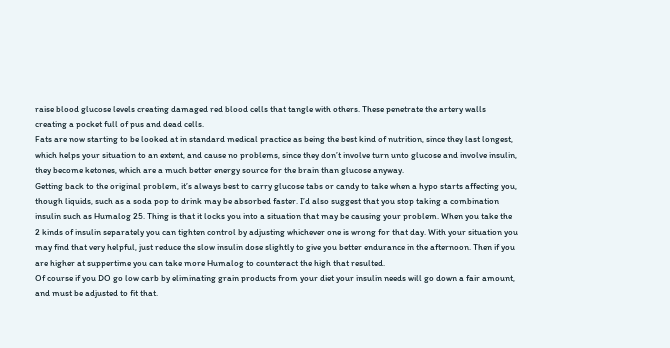raise blood glucose levels creating damaged red blood cells that tangle with others. These penetrate the artery walls creating a pocket full of pus and dead cells.
Fats are now starting to be looked at in standard medical practice as being the best kind of nutrition, since they last longest, which helps your situation to an extent, and cause no problems, since they don’t involve turn unto glucose and involve insulin, they become ketones, which are a much better energy source for the brain than glucose anyway.
Getting back to the original problem, it’s always best to carry glucose tabs or candy to take when a hypo starts affecting you, though liquids, such as a soda pop to drink may be absorbed faster. I’d also suggest that you stop taking a combination insulin such as Humalog 25. Thing is that it locks you into a situation that may be causing your problem. When you take the 2 kinds of insulin separately you can tighten control by adjusting whichever one is wrong for that day. With your situation you may find that very helpful, just reduce the slow insulin dose slightly to give you better endurance in the afternoon. Then if you are higher at suppertime you can take more Humalog to counteract the high that resulted.
Of course if you DO go low carb by eliminating grain products from your diet your insulin needs will go down a fair amount, and must be adjusted to fit that.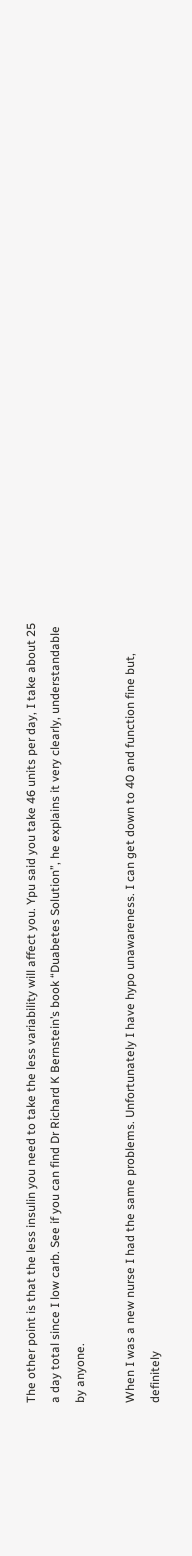The other point is that the less insulin you need to take the less variability will affect you. Ypu said you take 46 units per day, I take about 25 a day total since I low carb. See if you can find Dr Richard K Bernstein’s book “Duabetes Solution”, he explains it very clearly, understandable by anyone.

When I was a new nurse I had the same problems. Unfortunately I have hypo unawareness. I can get down to 40 and function fine but, definitely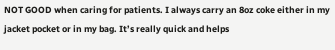NOT GOOD when caring for patients. I always carry an 8oz coke either in my jacket pocket or in my bag. It’s really quick and helps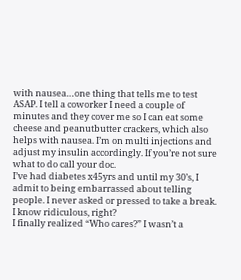with nausea…one thing that tells me to test ASAP. I tell a coworker I need a couple of minutes and they cover me so I can eat some cheese and peanutbutter crackers, which also helps with nausea. I’m on multi injections and adjust my insulin accordingly. If you’re not sure what to do call your doc.
I’ve had diabetes x45yrs and until my 30’s, I admit to being embarrassed about telling people. I never asked or pressed to take a break.
I know ridiculous, right?
I finally realized “Who cares?” I wasn’t a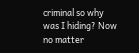criminal so why was I hiding? Now no matter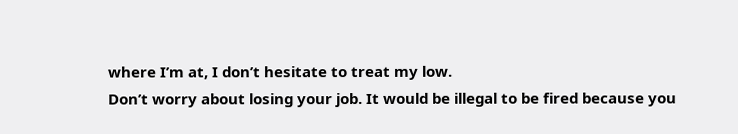where I’m at, I don’t hesitate to treat my low.
Don’t worry about losing your job. It would be illegal to be fired because you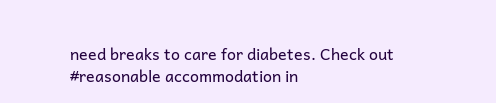need breaks to care for diabetes. Check out #reasonable accommodation in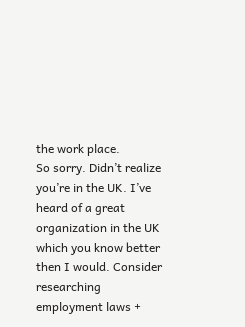the work place.
So sorry. Didn’t realize you’re in the UK. I’ve heard of a great organization in the UK which you know better then I would. Consider researching employment laws +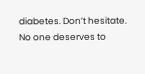diabetes. Don’t hesitate. No one deserves to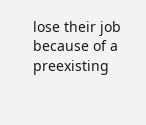lose their job because of a preexisting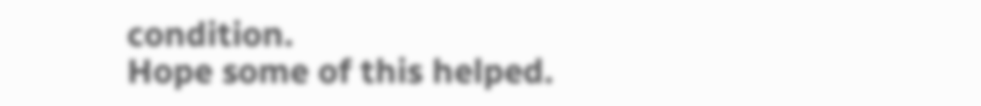condition.
Hope some of this helped.